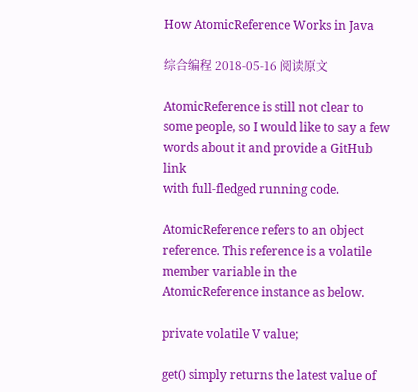How AtomicReference Works in Java

综合编程 2018-05-16 阅读原文

AtomicReference is still not clear to some people, so I would like to say a few words about it and provide a GitHub link
with full-fledged running code.

AtomicReference refers to an object reference. This reference is a volatile member variable in the AtomicReference instance as below.

private volatile V value;

get() simply returns the latest value of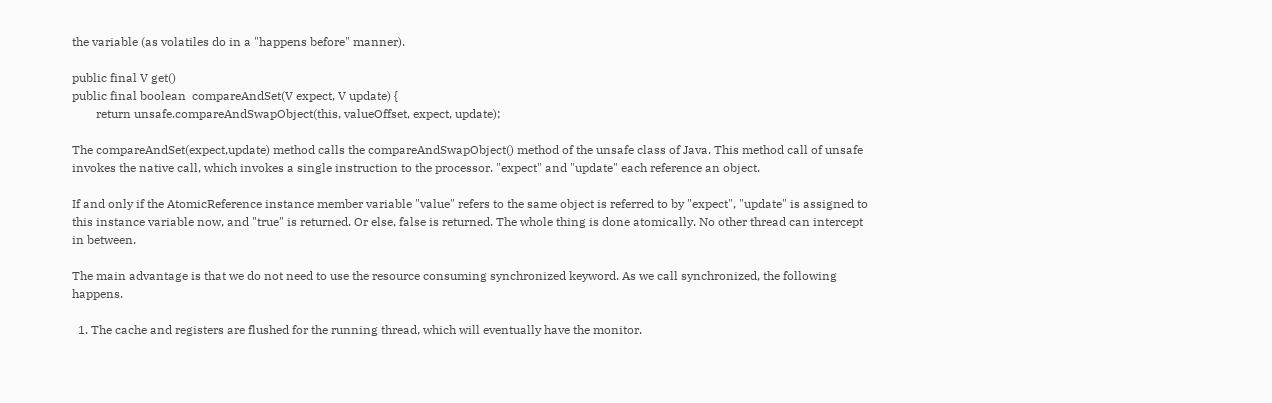the variable (as volatiles do in a "happens before" manner).

public final V get()
public final boolean  compareAndSet(V expect, V update) {
        return unsafe.compareAndSwapObject(this, valueOffset, expect, update);

The compareAndSet(expect,update) method calls the compareAndSwapObject() method of the unsafe class of Java. This method call of unsafe invokes the native call, which invokes a single instruction to the processor. "expect" and "update" each reference an object.

If and only if the AtomicReference instance member variable "value" refers to the same object is referred to by "expect", "update" is assigned to this instance variable now, and "true" is returned. Or else, false is returned. The whole thing is done atomically. No other thread can intercept in between.

The main advantage is that we do not need to use the resource consuming synchronized keyword. As we call synchronized, the following happens.

  1. The cache and registers are flushed for the running thread, which will eventually have the monitor.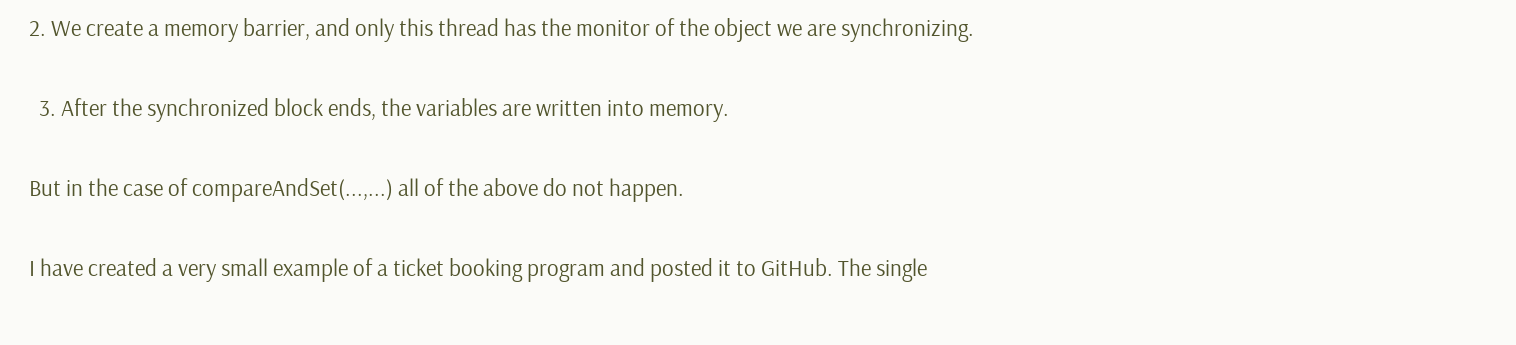2. We create a memory barrier, and only this thread has the monitor of the object we are synchronizing.

  3. After the synchronized block ends, the variables are written into memory.

But in the case of compareAndSet(...,...) all of the above do not happen.

I have created a very small example of a ticket booking program and posted it to GitHub. The single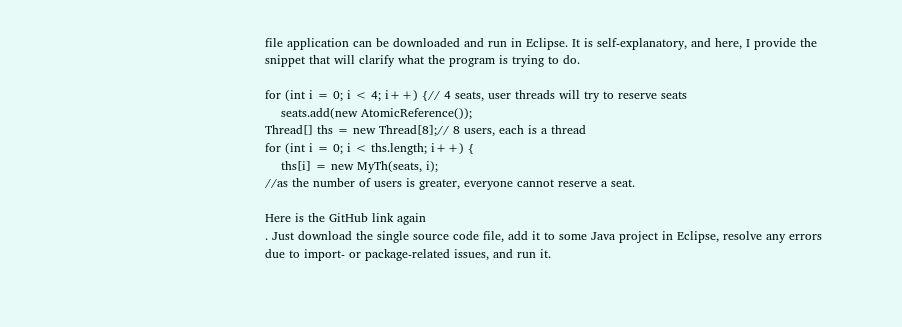file application can be downloaded and run in Eclipse. It is self-explanatory, and here, I provide the snippet that will clarify what the program is trying to do.

for (int i = 0; i < 4; i++) {// 4 seats, user threads will try to reserve seats
    seats.add(new AtomicReference());
Thread[] ths = new Thread[8];// 8 users, each is a thread
for (int i = 0; i < ths.length; i++) {
    ths[i] = new MyTh(seats, i);
//as the number of users is greater, everyone cannot reserve a seat.

Here is the GitHub link again
. Just download the single source code file, add it to some Java project in Eclipse, resolve any errors due to import- or package-related issues, and run it.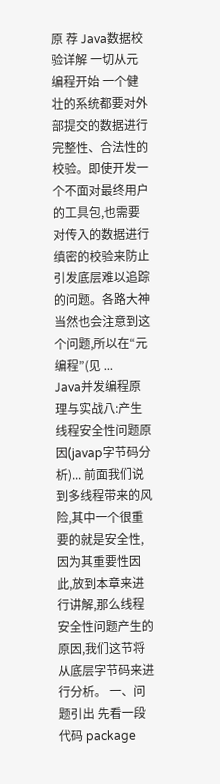原 荐 Java数据校验详解 一切从元编程开始 一个健壮的系统都要对外部提交的数据进行完整性、合法性的校验。即使开发一个不面对最终用户的工具包,也需要对传入的数据进行缜密的校验来防止引发底层难以追踪的问题。各路大神当然也会注意到这个问题,所以在“元编程”(见 ...
Java并发编程原理与实战八:产生线程安全性问题原因(javap字节码分析)... 前面我们说到多线程带来的风险,其中一个很重要的就是安全性,因为其重要性因此,放到本章来进行讲解,那么线程安全性问题产生的原因,我们这节将从底层字节码来进行分析。 一、问题引出 先看一段代码 package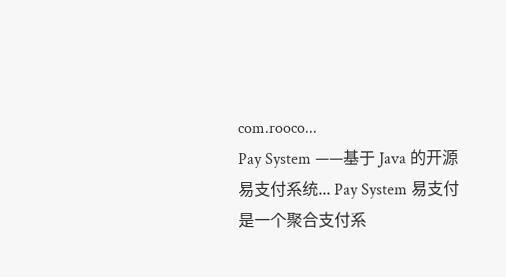com.rooco...
Pay System ——基于 Java 的开源易支付系统... Pay System 易支付 是一个聚合支付系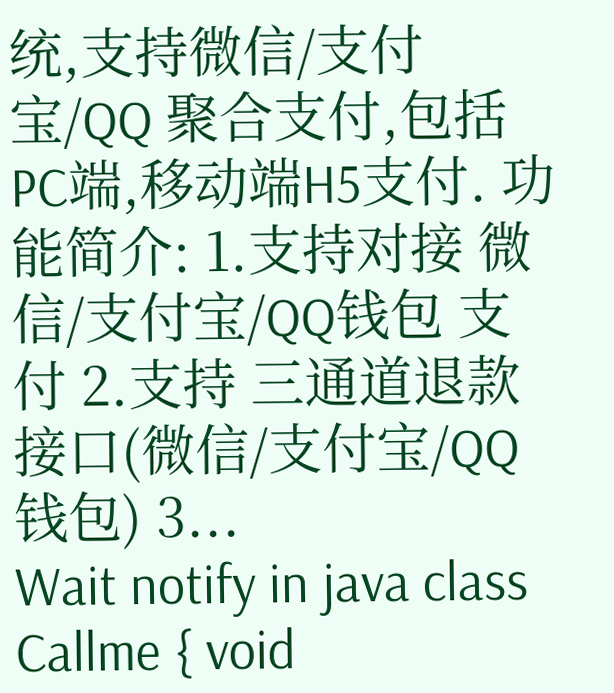统,支持微信/支付宝/QQ 聚合支付,包括PC端,移动端H5支付. 功能简介: 1.支持对接 微信/支付宝/QQ钱包 支付 2.支持 三通道退款接口(微信/支付宝/QQ钱包) 3...
Wait notify in java class Callme { void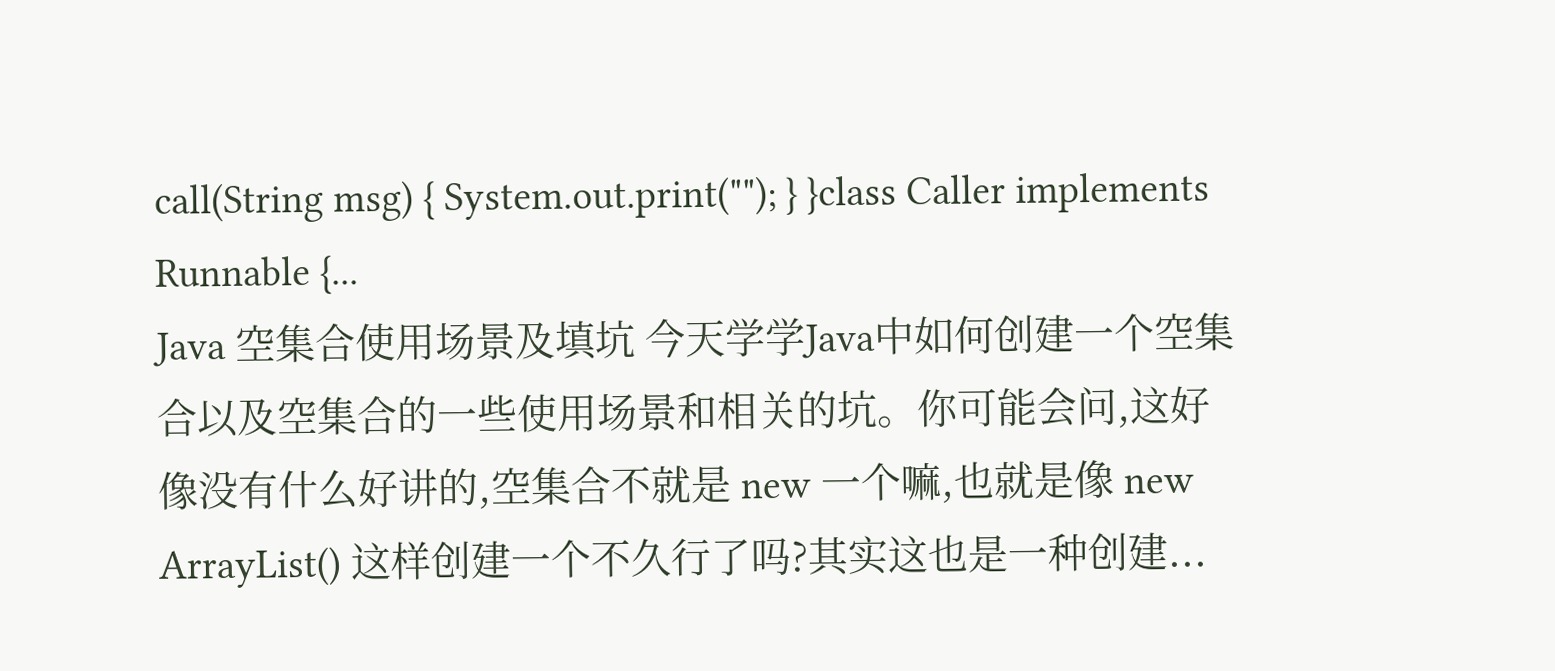call(String msg) { System.out.print(""); } }class Caller implements Runnable {...
Java 空集合使用场景及填坑 今天学学Java中如何创建一个空集合以及空集合的一些使用场景和相关的坑。你可能会问,这好像没有什么好讲的,空集合不就是 new 一个嘛,也就是像 new ArrayList() 这样创建一个不久行了吗?其实这也是一种创建...